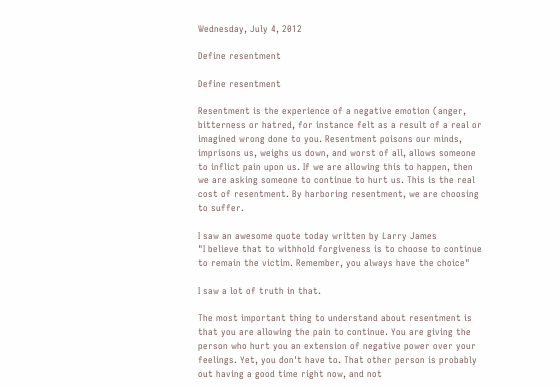Wednesday, July 4, 2012

Define resentment

Define resentment

Resentment is the experience of a negative emotion (anger, bitterness or hatred, for instance felt as a result of a real or imagined wrong done to you. Resentment poisons our minds, imprisons us, weighs us down, and worst of all, allows someone to inflict pain upon us. If we are allowing this to happen, then we are asking someone to continue to hurt us. This is the real cost of resentment. By harboring resentment, we are choosing to suffer.

I saw an awesome quote today written by Larry James
"I believe that to withhold forgiveness is to choose to continue to remain the victim. Remember, you always have the choice"

I saw a lot of truth in that.

The most important thing to understand about resentment is that you are allowing the pain to continue. You are giving the person who hurt you an extension of negative power over your feelings. Yet, you don't have to. That other person is probably out having a good time right now, and not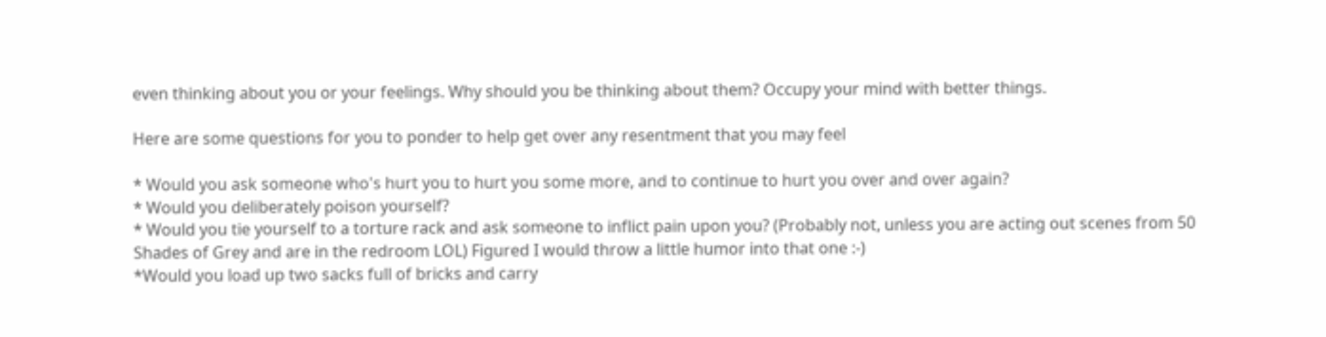even thinking about you or your feelings. Why should you be thinking about them? Occupy your mind with better things.

Here are some questions for you to ponder to help get over any resentment that you may feel

* Would you ask someone who's hurt you to hurt you some more, and to continue to hurt you over and over again?
* Would you deliberately poison yourself?
* Would you tie yourself to a torture rack and ask someone to inflict pain upon you? (Probably not, unless you are acting out scenes from 50 Shades of Grey and are in the redroom LOL) Figured I would throw a little humor into that one :-)
*Would you load up two sacks full of bricks and carry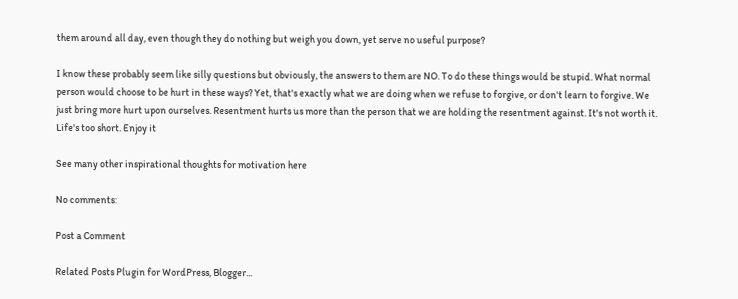them around all day, even though they do nothing but weigh you down, yet serve no useful purpose?

I know these probably seem like silly questions but obviously, the answers to them are NO. To do these things would be stupid. What normal person would choose to be hurt in these ways? Yet, that's exactly what we are doing when we refuse to forgive, or don't learn to forgive. We just bring more hurt upon ourselves. Resentment hurts us more than the person that we are holding the resentment against. It's not worth it. Life's too short. Enjoy it

See many other inspirational thoughts for motivation here

No comments:

Post a Comment

Related Posts Plugin for WordPress, Blogger...